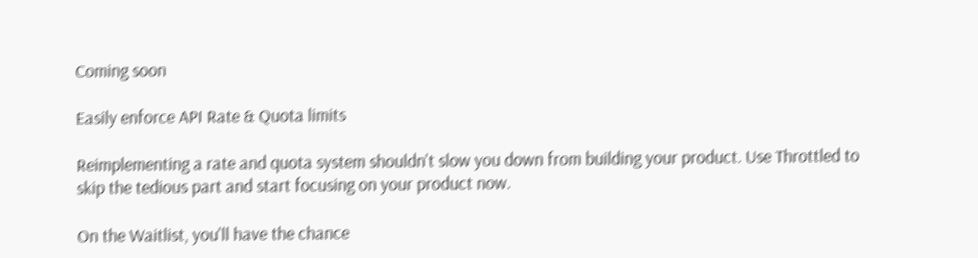Coming soon

Easily enforce API Rate & Quota limits

Reimplementing a rate and quota system shouldn't slow you down from building your product. Use Throttled to skip the tedious part and start focusing on your product now.

On the Waitlist, you'll have the chance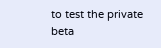to test the private beta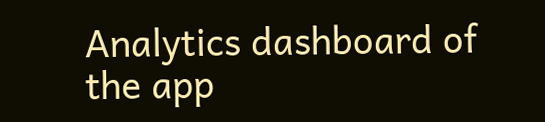Analytics dashboard of the app